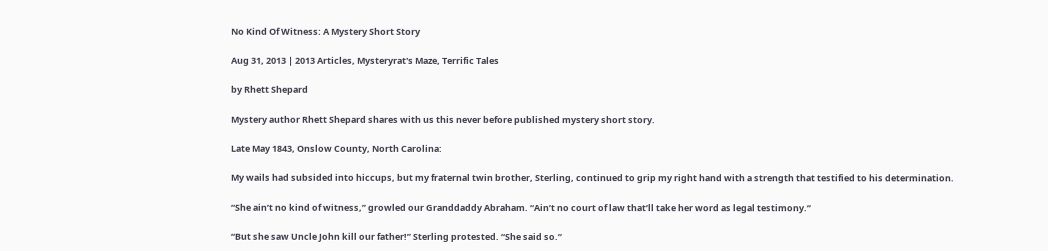No Kind Of Witness: A Mystery Short Story

Aug 31, 2013 | 2013 Articles, Mysteryrat's Maze, Terrific Tales

by Rhett Shepard

Mystery author Rhett Shepard shares with us this never before published mystery short story.

Late May 1843, Onslow County, North Carolina:

My wails had subsided into hiccups, but my fraternal twin brother, Sterling, continued to grip my right hand with a strength that testified to his determination.

“She ain’t no kind of witness,” growled our Granddaddy Abraham. “Ain’t no court of law that’ll take her word as legal testimony.”

“But she saw Uncle John kill our father!” Sterling protested. “She said so.”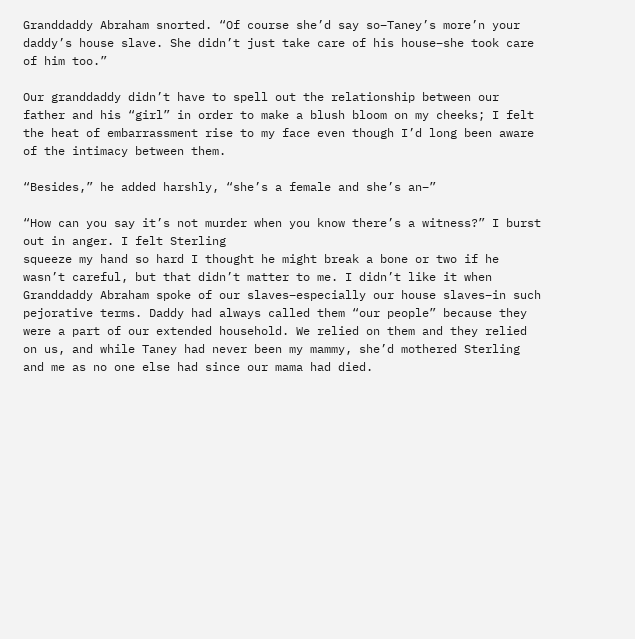Granddaddy Abraham snorted. “Of course she’d say so–Taney’s more’n your daddy’s house slave. She didn’t just take care of his house–she took care of him too.”

Our granddaddy didn’t have to spell out the relationship between our father and his “girl” in order to make a blush bloom on my cheeks; I felt the heat of embarrassment rise to my face even though I’d long been aware of the intimacy between them.

“Besides,” he added harshly, “she’s a female and she’s an–”

“How can you say it’s not murder when you know there’s a witness?” I burst out in anger. I felt Sterling
squeeze my hand so hard I thought he might break a bone or two if he wasn’t careful, but that didn’t matter to me. I didn’t like it when Granddaddy Abraham spoke of our slaves–especially our house slaves–in such pejorative terms. Daddy had always called them “our people” because they were a part of our extended household. We relied on them and they relied on us, and while Taney had never been my mammy, she’d mothered Sterling and me as no one else had since our mama had died.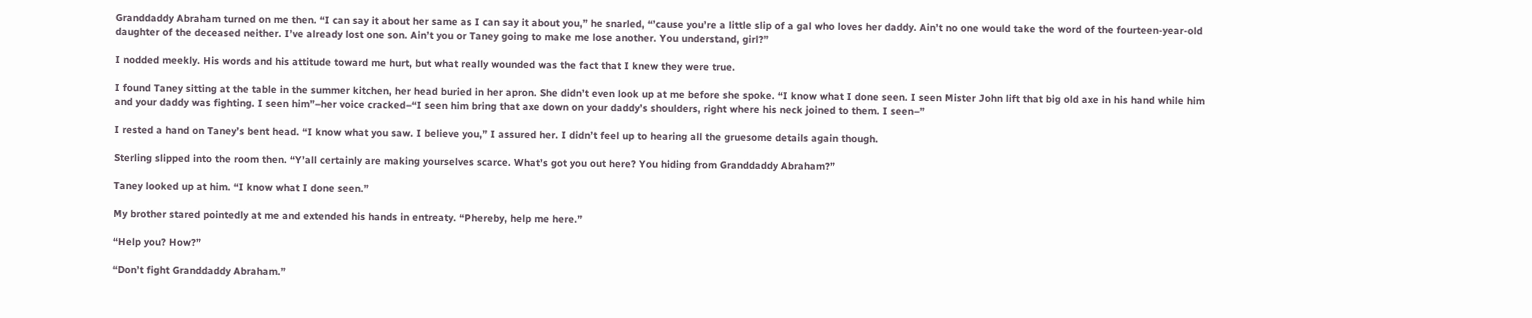Granddaddy Abraham turned on me then. “I can say it about her same as I can say it about you,” he snarled, “’cause you’re a little slip of a gal who loves her daddy. Ain’t no one would take the word of the fourteen-year-old daughter of the deceased neither. I’ve already lost one son. Ain’t you or Taney going to make me lose another. You understand, girl?”

I nodded meekly. His words and his attitude toward me hurt, but what really wounded was the fact that I knew they were true.

I found Taney sitting at the table in the summer kitchen, her head buried in her apron. She didn’t even look up at me before she spoke. “I know what I done seen. I seen Mister John lift that big old axe in his hand while him and your daddy was fighting. I seen him”–her voice cracked–“I seen him bring that axe down on your daddy’s shoulders, right where his neck joined to them. I seen–”

I rested a hand on Taney’s bent head. “I know what you saw. I believe you,” I assured her. I didn’t feel up to hearing all the gruesome details again though.

Sterling slipped into the room then. “Y’all certainly are making yourselves scarce. What’s got you out here? You hiding from Granddaddy Abraham?”

Taney looked up at him. “I know what I done seen.”

My brother stared pointedly at me and extended his hands in entreaty. “Phereby, help me here.”

“Help you? How?”

“Don’t fight Granddaddy Abraham.”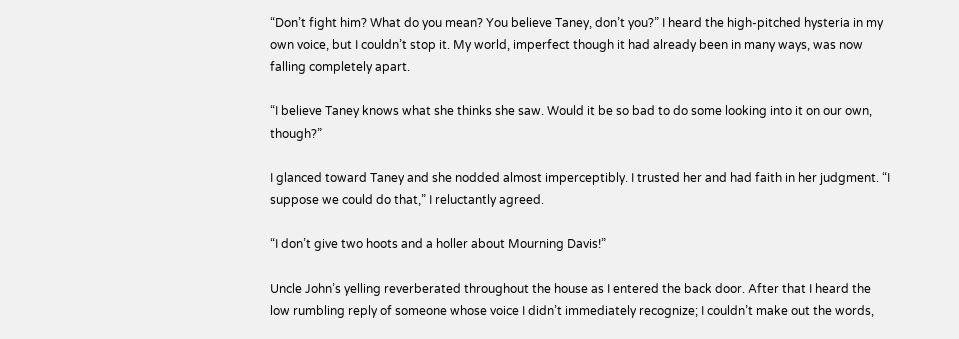“Don’t fight him? What do you mean? You believe Taney, don’t you?” I heard the high-pitched hysteria in my own voice, but I couldn’t stop it. My world, imperfect though it had already been in many ways, was now falling completely apart.

“I believe Taney knows what she thinks she saw. Would it be so bad to do some looking into it on our own, though?”

I glanced toward Taney and she nodded almost imperceptibly. I trusted her and had faith in her judgment. “I suppose we could do that,” I reluctantly agreed.

“I don’t give two hoots and a holler about Mourning Davis!”

Uncle John’s yelling reverberated throughout the house as I entered the back door. After that I heard the low rumbling reply of someone whose voice I didn’t immediately recognize; I couldn’t make out the words,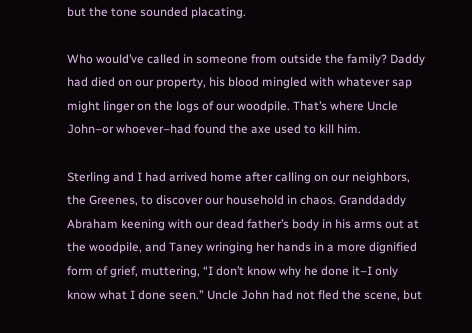but the tone sounded placating.

Who would’ve called in someone from outside the family? Daddy had died on our property, his blood mingled with whatever sap might linger on the logs of our woodpile. That’s where Uncle John–or whoever–had found the axe used to kill him.

Sterling and I had arrived home after calling on our neighbors, the Greenes, to discover our household in chaos. Granddaddy Abraham keening with our dead father’s body in his arms out at the woodpile, and Taney wringing her hands in a more dignified form of grief, muttering, “I don’t know why he done it–I only know what I done seen.” Uncle John had not fled the scene, but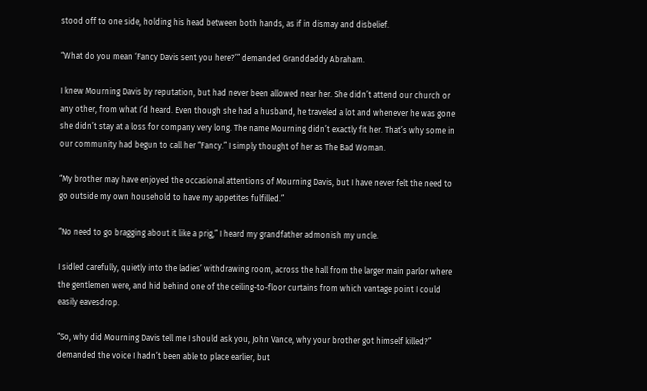stood off to one side, holding his head between both hands, as if in dismay and disbelief.

“What do you mean ‘Fancy Davis sent you here?’” demanded Granddaddy Abraham.

I knew Mourning Davis by reputation, but had never been allowed near her. She didn’t attend our church or any other, from what I’d heard. Even though she had a husband, he traveled a lot and whenever he was gone she didn’t stay at a loss for company very long. The name Mourning didn’t exactly fit her. That’s why some in our community had begun to call her “Fancy.” I simply thought of her as The Bad Woman.

“My brother may have enjoyed the occasional attentions of Mourning Davis, but I have never felt the need to go outside my own household to have my appetites fulfilled.”

“No need to go bragging about it like a prig,” I heard my grandfather admonish my uncle.

I sidled carefully, quietly into the ladies’ withdrawing room, across the hall from the larger main parlor where the gentlemen were, and hid behind one of the ceiling-to-floor curtains from which vantage point I could easily eavesdrop.

“So, why did Mourning Davis tell me I should ask you, John Vance, why your brother got himself killed?” demanded the voice I hadn’t been able to place earlier, but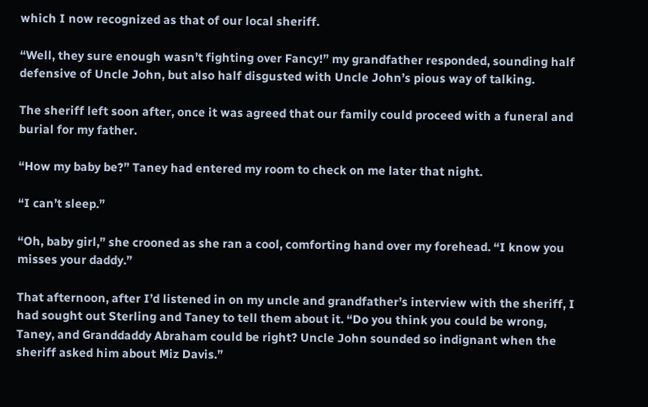which I now recognized as that of our local sheriff.

“Well, they sure enough wasn’t fighting over Fancy!” my grandfather responded, sounding half defensive of Uncle John, but also half disgusted with Uncle John’s pious way of talking.

The sheriff left soon after, once it was agreed that our family could proceed with a funeral and burial for my father.

“How my baby be?” Taney had entered my room to check on me later that night.

“I can’t sleep.”

“Oh, baby girl,” she crooned as she ran a cool, comforting hand over my forehead. “I know you misses your daddy.”

That afternoon, after I’d listened in on my uncle and grandfather’s interview with the sheriff, I had sought out Sterling and Taney to tell them about it. “Do you think you could be wrong, Taney, and Granddaddy Abraham could be right? Uncle John sounded so indignant when the sheriff asked him about Miz Davis.”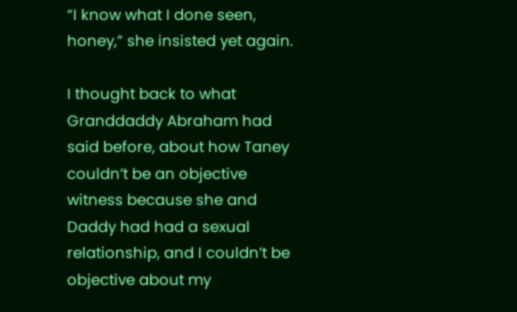“I know what I done seen, honey,” she insisted yet again.

I thought back to what Granddaddy Abraham had said before, about how Taney couldn’t be an objective witness because she and Daddy had had a sexual relationship, and I couldn’t be objective about my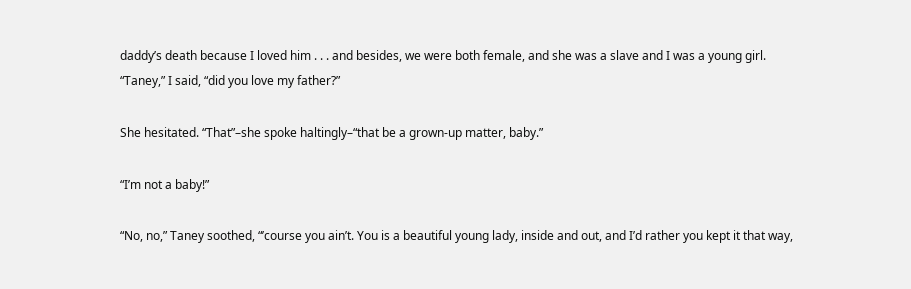daddy’s death because I loved him . . . and besides, we were both female, and she was a slave and I was a young girl. “Taney,” I said, “did you love my father?”

She hesitated. “That”–she spoke haltingly–“that be a grown-up matter, baby.”

“I’m not a baby!”

“No, no,” Taney soothed, “’course you ain’t. You is a beautiful young lady, inside and out, and I’d rather you kept it that way,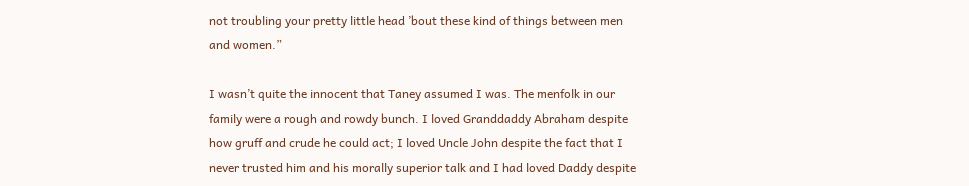not troubling your pretty little head ’bout these kind of things between men and women.”

I wasn’t quite the innocent that Taney assumed I was. The menfolk in our family were a rough and rowdy bunch. I loved Granddaddy Abraham despite how gruff and crude he could act; I loved Uncle John despite the fact that I never trusted him and his morally superior talk and I had loved Daddy despite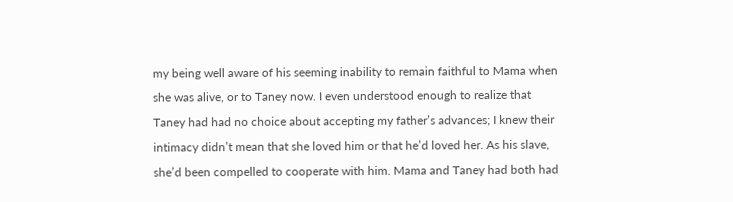my being well aware of his seeming inability to remain faithful to Mama when she was alive, or to Taney now. I even understood enough to realize that Taney had had no choice about accepting my father’s advances; I knew their intimacy didn’t mean that she loved him or that he’d loved her. As his slave, she’d been compelled to cooperate with him. Mama and Taney had both had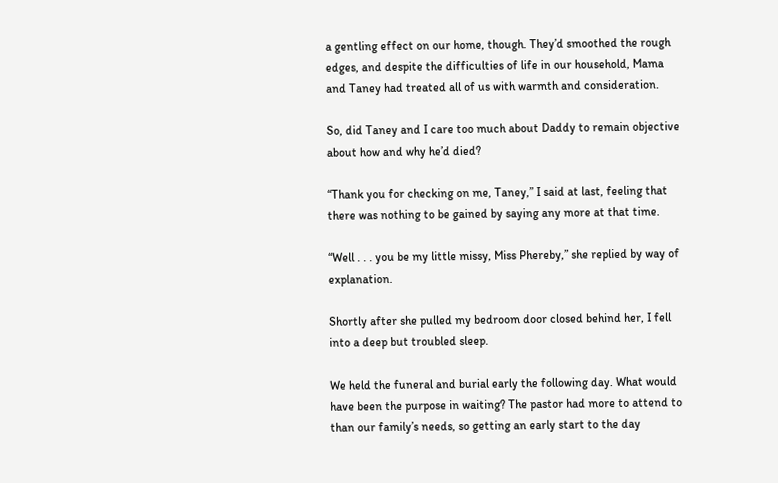a gentling effect on our home, though. They’d smoothed the rough edges, and despite the difficulties of life in our household, Mama and Taney had treated all of us with warmth and consideration.

So, did Taney and I care too much about Daddy to remain objective about how and why he’d died?

“Thank you for checking on me, Taney,” I said at last, feeling that there was nothing to be gained by saying any more at that time.

“Well . . . you be my little missy, Miss Phereby,” she replied by way of explanation.

Shortly after she pulled my bedroom door closed behind her, I fell into a deep but troubled sleep.

We held the funeral and burial early the following day. What would have been the purpose in waiting? The pastor had more to attend to than our family’s needs, so getting an early start to the day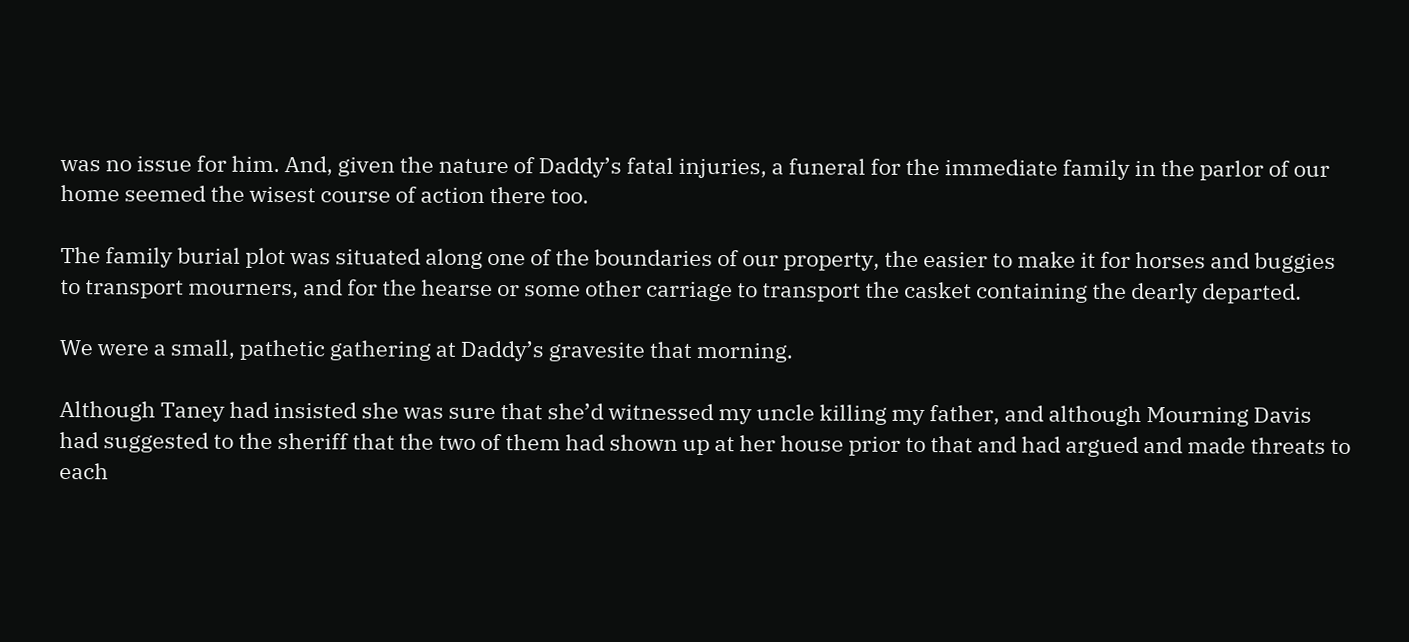was no issue for him. And, given the nature of Daddy’s fatal injuries, a funeral for the immediate family in the parlor of our home seemed the wisest course of action there too.

The family burial plot was situated along one of the boundaries of our property, the easier to make it for horses and buggies to transport mourners, and for the hearse or some other carriage to transport the casket containing the dearly departed.

We were a small, pathetic gathering at Daddy’s gravesite that morning.

Although Taney had insisted she was sure that she’d witnessed my uncle killing my father, and although Mourning Davis had suggested to the sheriff that the two of them had shown up at her house prior to that and had argued and made threats to each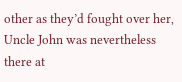other as they’d fought over her, Uncle John was nevertheless there at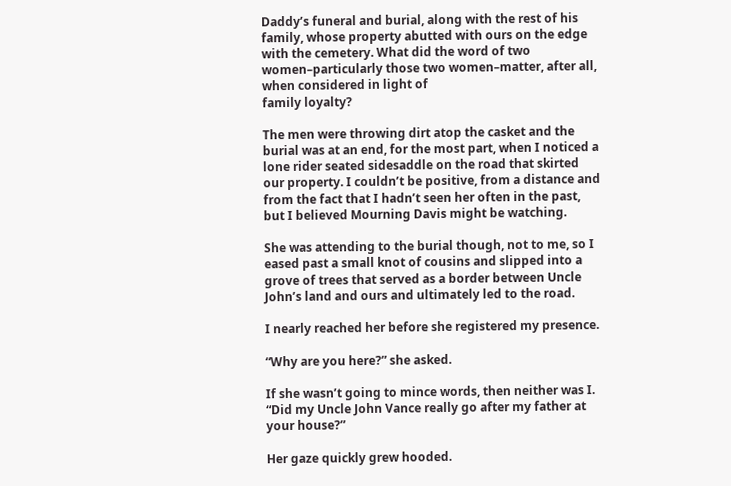Daddy’s funeral and burial, along with the rest of his family, whose property abutted with ours on the edge with the cemetery. What did the word of two women–particularly those two women–matter, after all, when considered in light of
family loyalty?

The men were throwing dirt atop the casket and the burial was at an end, for the most part, when I noticed a lone rider seated sidesaddle on the road that skirted our property. I couldn’t be positive, from a distance and from the fact that I hadn’t seen her often in the past, but I believed Mourning Davis might be watching.

She was attending to the burial though, not to me, so I eased past a small knot of cousins and slipped into a grove of trees that served as a border between Uncle John’s land and ours and ultimately led to the road.

I nearly reached her before she registered my presence.

“Why are you here?” she asked.

If she wasn’t going to mince words, then neither was I. “Did my Uncle John Vance really go after my father at your house?”

Her gaze quickly grew hooded.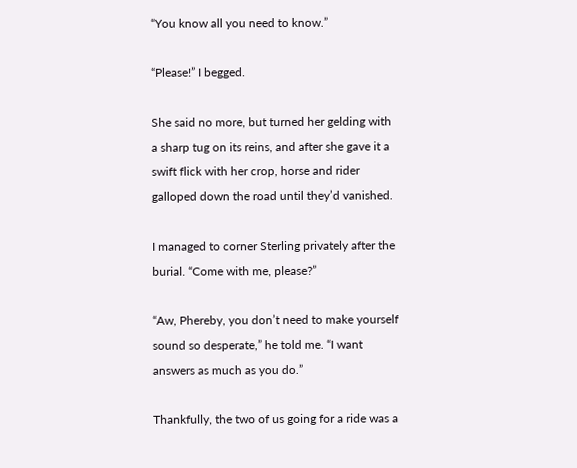“You know all you need to know.”

“Please!” I begged.

She said no more, but turned her gelding with a sharp tug on its reins, and after she gave it a swift flick with her crop, horse and rider galloped down the road until they’d vanished.

I managed to corner Sterling privately after the burial. “Come with me, please?”

“Aw, Phereby, you don’t need to make yourself sound so desperate,” he told me. “I want answers as much as you do.”

Thankfully, the two of us going for a ride was a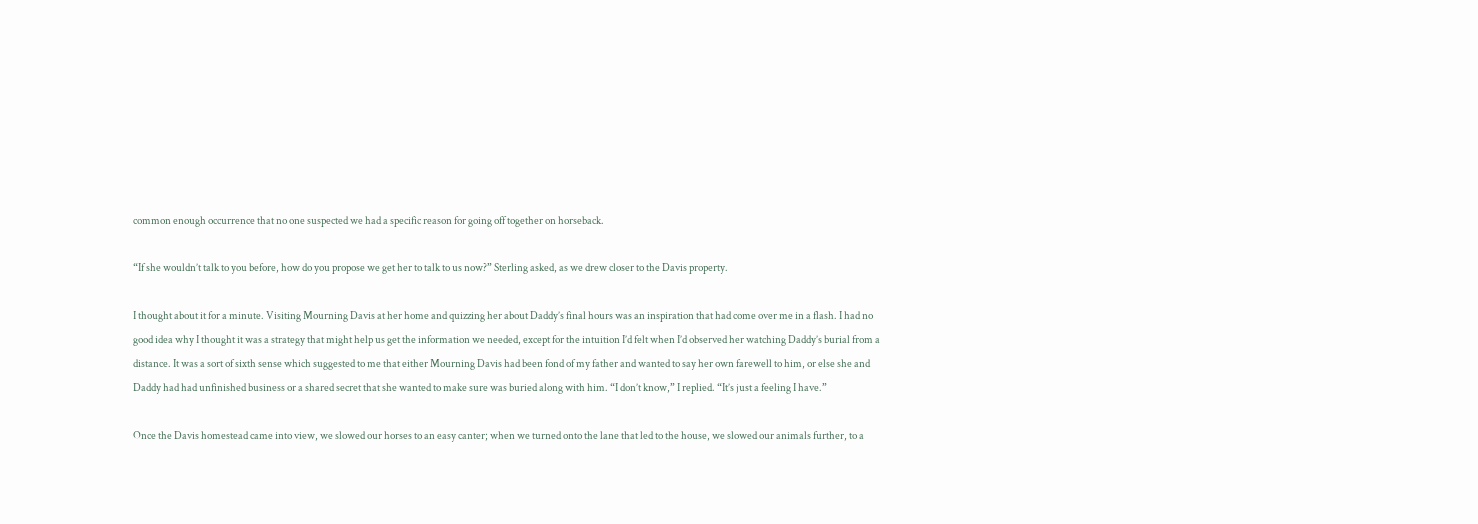common enough occurrence that no one suspected we had a specific reason for going off together on horseback.

“If she wouldn’t talk to you before, how do you propose we get her to talk to us now?” Sterling asked, as we drew closer to the Davis property.

I thought about it for a minute. Visiting Mourning Davis at her home and quizzing her about Daddy’s final hours was an inspiration that had come over me in a flash. I had no good idea why I thought it was a strategy that might help us get the information we needed, except for the intuition I’d felt when I’d observed her watching Daddy’s burial from a distance. It was a sort of sixth sense which suggested to me that either Mourning Davis had been fond of my father and wanted to say her own farewell to him, or else she and Daddy had had unfinished business or a shared secret that she wanted to make sure was buried along with him. “I don’t know,” I replied. “It’s just a feeling I have.”

Once the Davis homestead came into view, we slowed our horses to an easy canter; when we turned onto the lane that led to the house, we slowed our animals further, to a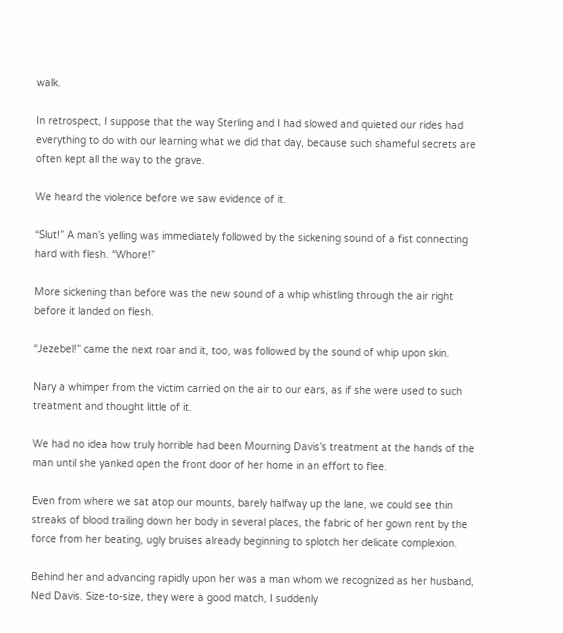walk.

In retrospect, I suppose that the way Sterling and I had slowed and quieted our rides had everything to do with our learning what we did that day, because such shameful secrets are often kept all the way to the grave.

We heard the violence before we saw evidence of it.

“Slut!” A man’s yelling was immediately followed by the sickening sound of a fist connecting hard with flesh. “Whore!”

More sickening than before was the new sound of a whip whistling through the air right before it landed on flesh.

“Jezebel!” came the next roar and it, too, was followed by the sound of whip upon skin.

Nary a whimper from the victim carried on the air to our ears, as if she were used to such treatment and thought little of it.

We had no idea how truly horrible had been Mourning Davis’s treatment at the hands of the man until she yanked open the front door of her home in an effort to flee.

Even from where we sat atop our mounts, barely halfway up the lane, we could see thin streaks of blood trailing down her body in several places, the fabric of her gown rent by the force from her beating, ugly bruises already beginning to splotch her delicate complexion.

Behind her and advancing rapidly upon her was a man whom we recognized as her husband, Ned Davis. Size-to-size, they were a good match, I suddenly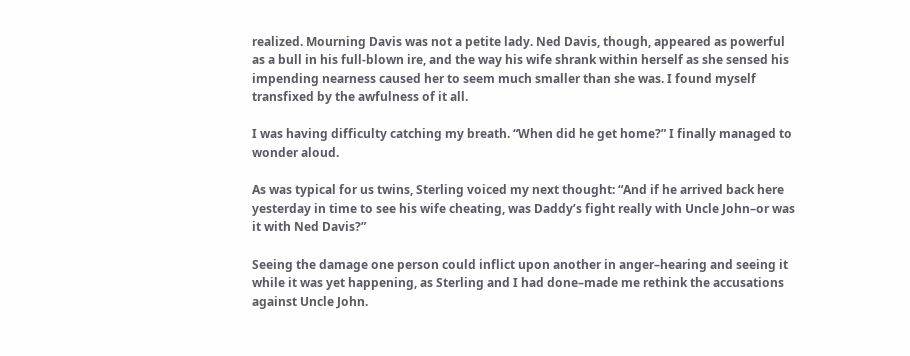realized. Mourning Davis was not a petite lady. Ned Davis, though, appeared as powerful as a bull in his full-blown ire, and the way his wife shrank within herself as she sensed his impending nearness caused her to seem much smaller than she was. I found myself transfixed by the awfulness of it all.

I was having difficulty catching my breath. “When did he get home?” I finally managed to wonder aloud.

As was typical for us twins, Sterling voiced my next thought: “And if he arrived back here yesterday in time to see his wife cheating, was Daddy’s fight really with Uncle John–or was it with Ned Davis?”

Seeing the damage one person could inflict upon another in anger–hearing and seeing it while it was yet happening, as Sterling and I had done–made me rethink the accusations against Uncle John.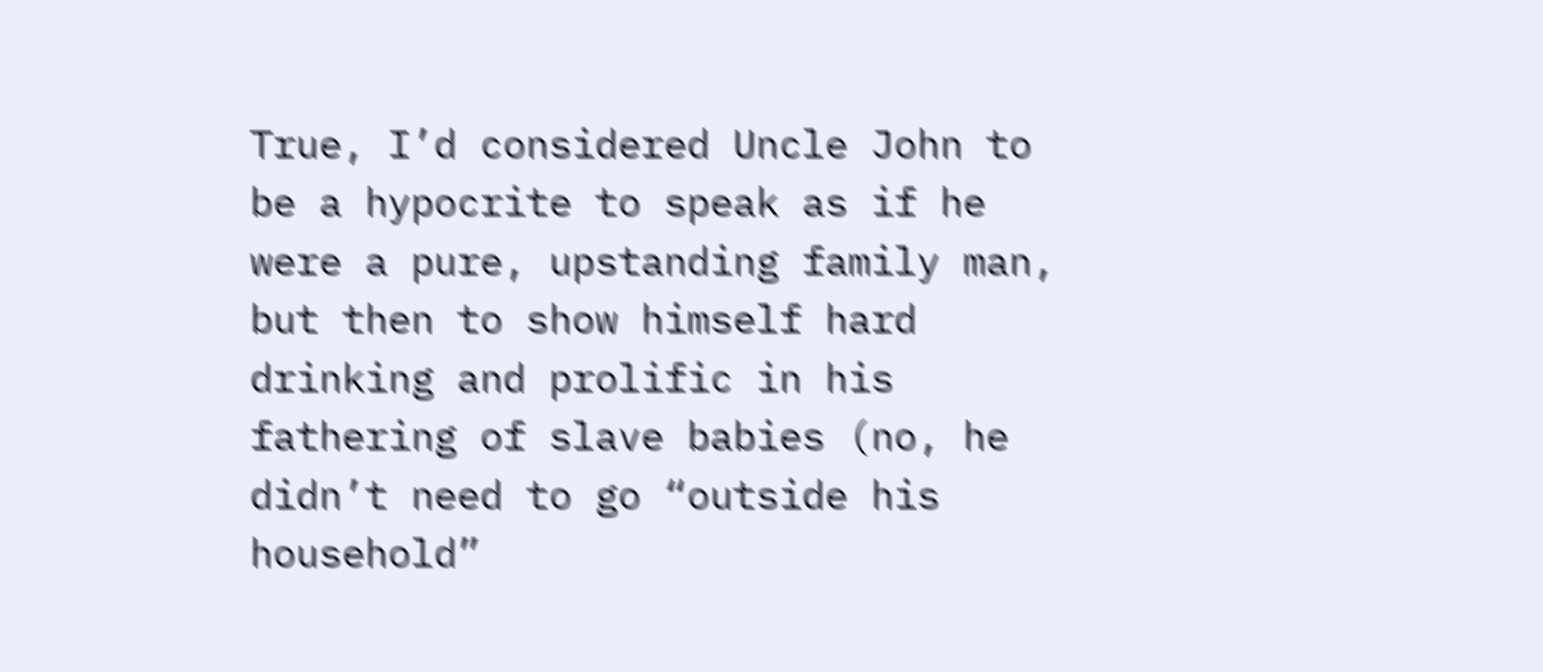True, I’d considered Uncle John to be a hypocrite to speak as if he were a pure, upstanding family man, but then to show himself hard drinking and prolific in his fathering of slave babies (no, he didn’t need to go “outside his household”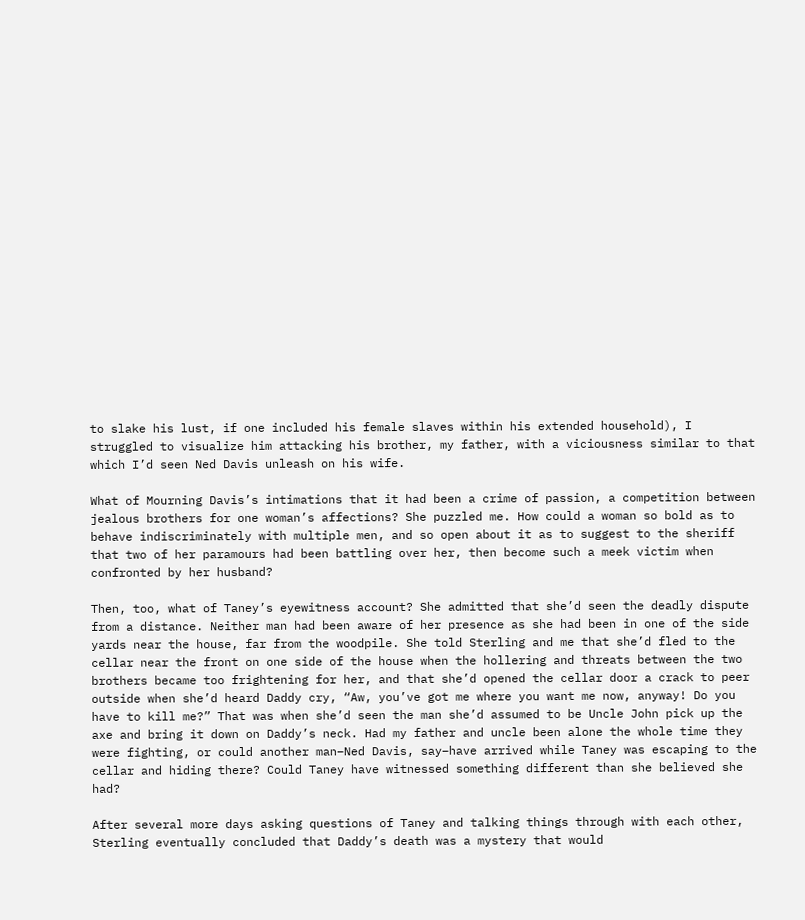to slake his lust, if one included his female slaves within his extended household), I struggled to visualize him attacking his brother, my father, with a viciousness similar to that which I’d seen Ned Davis unleash on his wife.

What of Mourning Davis’s intimations that it had been a crime of passion, a competition between jealous brothers for one woman’s affections? She puzzled me. How could a woman so bold as to behave indiscriminately with multiple men, and so open about it as to suggest to the sheriff that two of her paramours had been battling over her, then become such a meek victim when confronted by her husband?

Then, too, what of Taney’s eyewitness account? She admitted that she’d seen the deadly dispute from a distance. Neither man had been aware of her presence as she had been in one of the side yards near the house, far from the woodpile. She told Sterling and me that she’d fled to the cellar near the front on one side of the house when the hollering and threats between the two brothers became too frightening for her, and that she’d opened the cellar door a crack to peer outside when she’d heard Daddy cry, “Aw, you’ve got me where you want me now, anyway! Do you have to kill me?” That was when she’d seen the man she’d assumed to be Uncle John pick up the axe and bring it down on Daddy’s neck. Had my father and uncle been alone the whole time they were fighting, or could another man–Ned Davis, say–have arrived while Taney was escaping to the cellar and hiding there? Could Taney have witnessed something different than she believed she had?

After several more days asking questions of Taney and talking things through with each other, Sterling eventually concluded that Daddy’s death was a mystery that would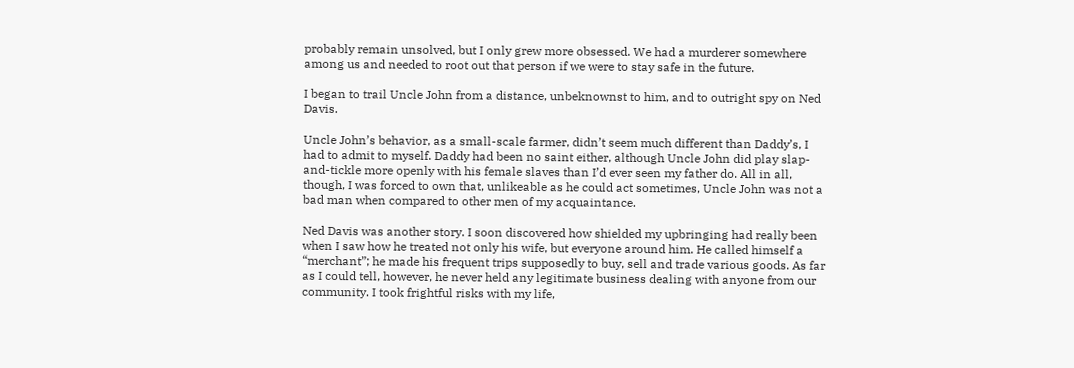probably remain unsolved, but I only grew more obsessed. We had a murderer somewhere among us and needed to root out that person if we were to stay safe in the future.

I began to trail Uncle John from a distance, unbeknownst to him, and to outright spy on Ned Davis.

Uncle John’s behavior, as a small-scale farmer, didn’t seem much different than Daddy’s, I had to admit to myself. Daddy had been no saint either, although Uncle John did play slap-and-tickle more openly with his female slaves than I’d ever seen my father do. All in all, though, I was forced to own that, unlikeable as he could act sometimes, Uncle John was not a bad man when compared to other men of my acquaintance.

Ned Davis was another story. I soon discovered how shielded my upbringing had really been when I saw how he treated not only his wife, but everyone around him. He called himself a “merchant”; he made his frequent trips supposedly to buy, sell and trade various goods. As far as I could tell, however, he never held any legitimate business dealing with anyone from our community. I took frightful risks with my life,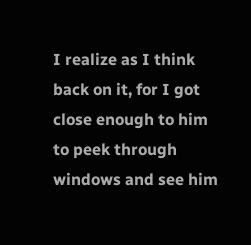I realize as I think back on it, for I got close enough to him to peek through windows and see him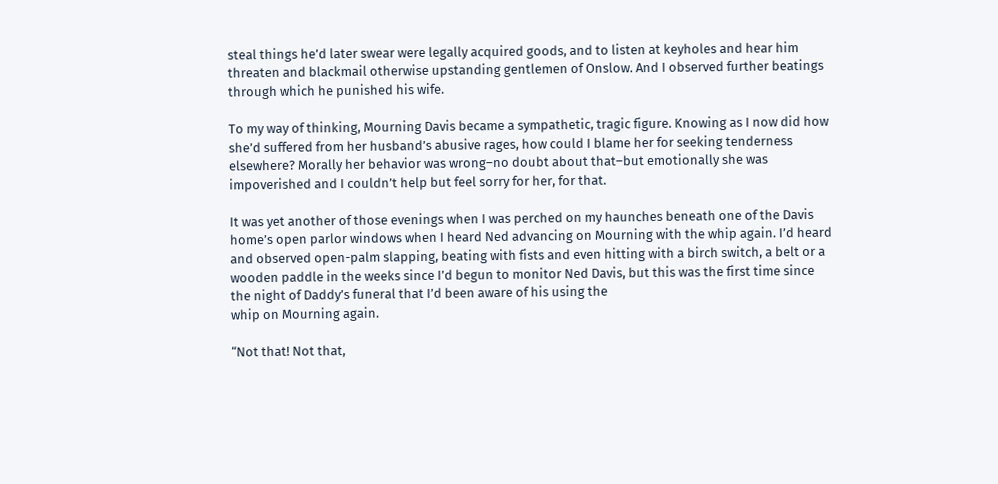steal things he’d later swear were legally acquired goods, and to listen at keyholes and hear him threaten and blackmail otherwise upstanding gentlemen of Onslow. And I observed further beatings through which he punished his wife.

To my way of thinking, Mourning Davis became a sympathetic, tragic figure. Knowing as I now did how she’d suffered from her husband’s abusive rages, how could I blame her for seeking tenderness elsewhere? Morally her behavior was wrong–no doubt about that–but emotionally she was impoverished and I couldn’t help but feel sorry for her, for that.

It was yet another of those evenings when I was perched on my haunches beneath one of the Davis home’s open parlor windows when I heard Ned advancing on Mourning with the whip again. I’d heard and observed open-palm slapping, beating with fists and even hitting with a birch switch, a belt or a wooden paddle in the weeks since I’d begun to monitor Ned Davis, but this was the first time since the night of Daddy’s funeral that I’d been aware of his using the
whip on Mourning again.

“Not that! Not that,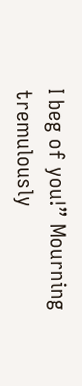I beg of you!” Mourning tremulously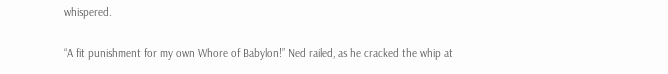whispered.

“A fit punishment for my own Whore of Babylon!” Ned railed, as he cracked the whip at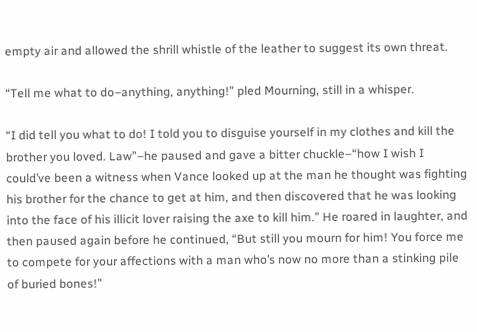empty air and allowed the shrill whistle of the leather to suggest its own threat.

“Tell me what to do–anything, anything!” pled Mourning, still in a whisper.

“I did tell you what to do! I told you to disguise yourself in my clothes and kill the brother you loved. Law”–he paused and gave a bitter chuckle–“how I wish I could’ve been a witness when Vance looked up at the man he thought was fighting his brother for the chance to get at him, and then discovered that he was looking into the face of his illicit lover raising the axe to kill him.” He roared in laughter, and then paused again before he continued, “But still you mourn for him! You force me to compete for your affections with a man who’s now no more than a stinking pile of buried bones!”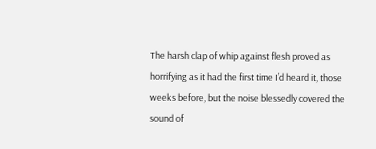The harsh clap of whip against flesh proved as horrifying as it had the first time I’d heard it, those weeks before, but the noise blessedly covered the sound of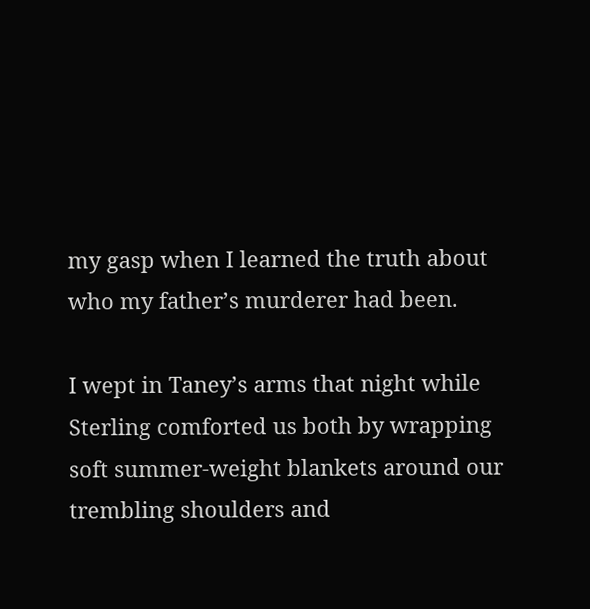my gasp when I learned the truth about who my father’s murderer had been.

I wept in Taney’s arms that night while Sterling comforted us both by wrapping soft summer-weight blankets around our trembling shoulders and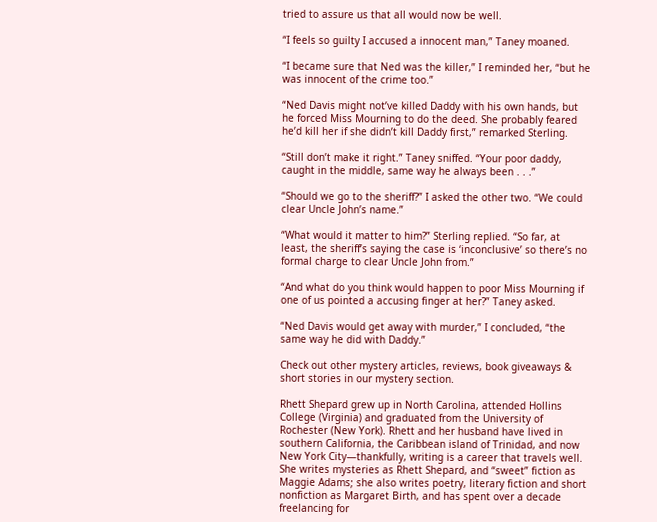tried to assure us that all would now be well.

“I feels so guilty I accused a innocent man,” Taney moaned.

“I became sure that Ned was the killer,” I reminded her, “but he was innocent of the crime too.”

“Ned Davis might not’ve killed Daddy with his own hands, but he forced Miss Mourning to do the deed. She probably feared he’d kill her if she didn’t kill Daddy first,” remarked Sterling.

“Still don’t make it right.” Taney sniffed. “Your poor daddy, caught in the middle, same way he always been . . .”

“Should we go to the sheriff?” I asked the other two. “We could clear Uncle John’s name.”

“What would it matter to him?” Sterling replied. “So far, at least, the sheriff’s saying the case is ‘inconclusive’ so there’s no formal charge to clear Uncle John from.”

“And what do you think would happen to poor Miss Mourning if one of us pointed a accusing finger at her?” Taney asked.

“Ned Davis would get away with murder,” I concluded, “the same way he did with Daddy.”

Check out other mystery articles, reviews, book giveaways & short stories in our mystery section.

Rhett Shepard grew up in North Carolina, attended Hollins College (Virginia) and graduated from the University of Rochester (New York). Rhett and her husband have lived in southern California, the Caribbean island of Trinidad, and now New York City—thankfully, writing is a career that travels well. She writes mysteries as Rhett Shepard, and “sweet” fiction as Maggie Adams; she also writes poetry, literary fiction and short nonfiction as Margaret Birth, and has spent over a decade freelancing for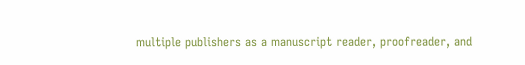multiple publishers as a manuscript reader, proofreader, and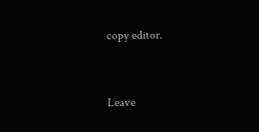copy editor.


Leave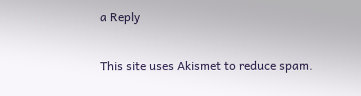a Reply

This site uses Akismet to reduce spam.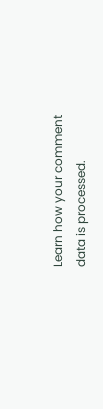Learn how your comment data is processed.